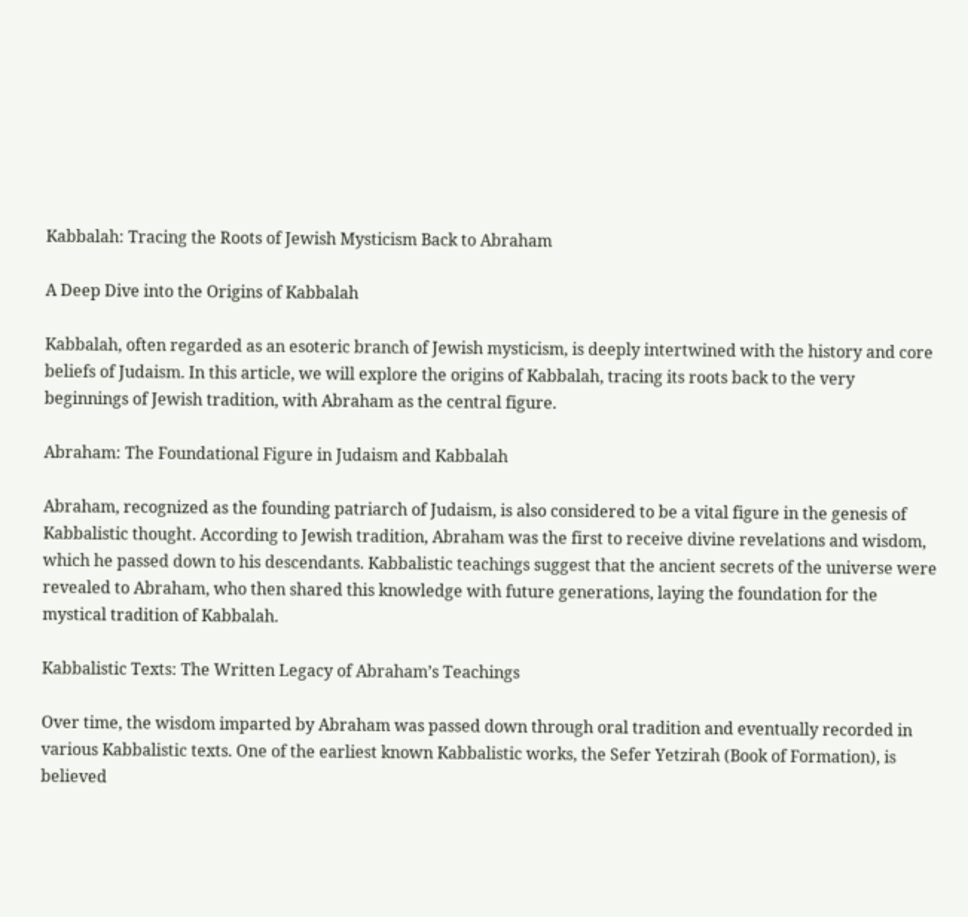Kabbalah: Tracing the Roots of Jewish Mysticism Back to Abraham

A Deep Dive into the Origins of Kabbalah

Kabbalah, often regarded as an esoteric branch of Jewish mysticism, is deeply intertwined with the history and core beliefs of Judaism. In this article, we will explore the origins of Kabbalah, tracing its roots back to the very beginnings of Jewish tradition, with Abraham as the central figure.

Abraham: The Foundational Figure in Judaism and Kabbalah

Abraham, recognized as the founding patriarch of Judaism, is also considered to be a vital figure in the genesis of Kabbalistic thought. According to Jewish tradition, Abraham was the first to receive divine revelations and wisdom, which he passed down to his descendants. Kabbalistic teachings suggest that the ancient secrets of the universe were revealed to Abraham, who then shared this knowledge with future generations, laying the foundation for the mystical tradition of Kabbalah.

Kabbalistic Texts: The Written Legacy of Abraham’s Teachings

Over time, the wisdom imparted by Abraham was passed down through oral tradition and eventually recorded in various Kabbalistic texts. One of the earliest known Kabbalistic works, the Sefer Yetzirah (Book of Formation), is believed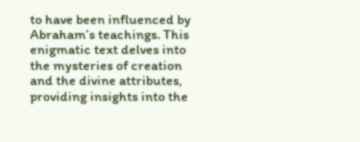to have been influenced by Abraham’s teachings. This enigmatic text delves into the mysteries of creation and the divine attributes, providing insights into the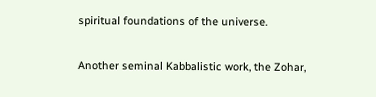spiritual foundations of the universe.

Another seminal Kabbalistic work, the Zohar,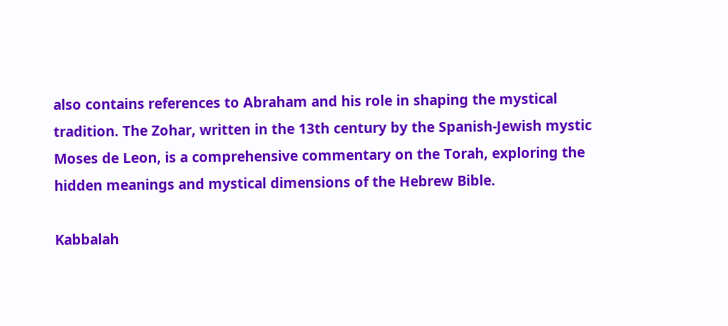also contains references to Abraham and his role in shaping the mystical tradition. The Zohar, written in the 13th century by the Spanish-Jewish mystic Moses de Leon, is a comprehensive commentary on the Torah, exploring the hidden meanings and mystical dimensions of the Hebrew Bible.

Kabbalah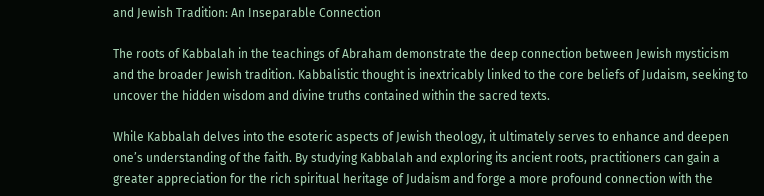and Jewish Tradition: An Inseparable Connection

The roots of Kabbalah in the teachings of Abraham demonstrate the deep connection between Jewish mysticism and the broader Jewish tradition. Kabbalistic thought is inextricably linked to the core beliefs of Judaism, seeking to uncover the hidden wisdom and divine truths contained within the sacred texts.

While Kabbalah delves into the esoteric aspects of Jewish theology, it ultimately serves to enhance and deepen one’s understanding of the faith. By studying Kabbalah and exploring its ancient roots, practitioners can gain a greater appreciation for the rich spiritual heritage of Judaism and forge a more profound connection with the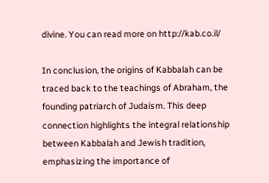divine. You can read more on http://kab.co.il/

In conclusion, the origins of Kabbalah can be traced back to the teachings of Abraham, the founding patriarch of Judaism. This deep connection highlights the integral relationship between Kabbalah and Jewish tradition, emphasizing the importance of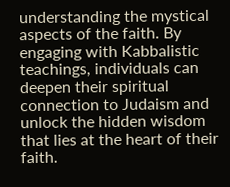understanding the mystical aspects of the faith. By engaging with Kabbalistic teachings, individuals can deepen their spiritual connection to Judaism and unlock the hidden wisdom that lies at the heart of their faith.